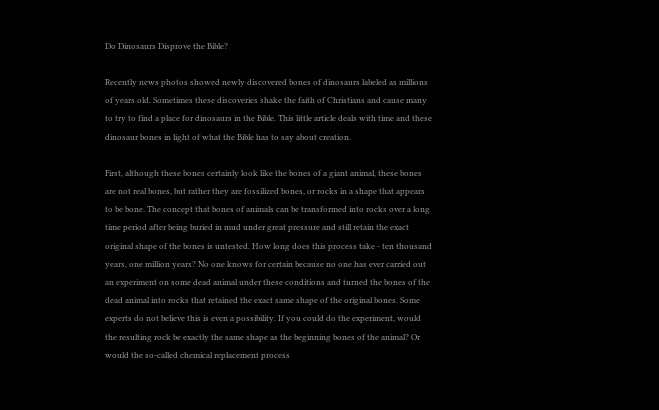Do Dinosaurs Disprove the Bible?

Recently news photos showed newly discovered bones of dinosaurs labeled as millions of years old. Sometimes these discoveries shake the faith of Christians and cause many to try to find a place for dinosaurs in the Bible. This little article deals with time and these dinosaur bones in light of what the Bible has to say about creation.

First, although these bones certainly look like the bones of a giant animal, these bones are not real bones, but rather they are fossilized bones, or rocks in a shape that appears to be bone. The concept that bones of animals can be transformed into rocks over a long time period after being buried in mud under great pressure and still retain the exact original shape of the bones is untested. How long does this process take - ten thousand years, one million years? No one knows for certain because no one has ever carried out an experiment on some dead animal under these conditions and turned the bones of the dead animal into rocks that retained the exact same shape of the original bones. Some experts do not believe this is even a possibility. If you could do the experiment, would the resulting rock be exactly the same shape as the beginning bones of the animal? Or would the so-called chemical replacement process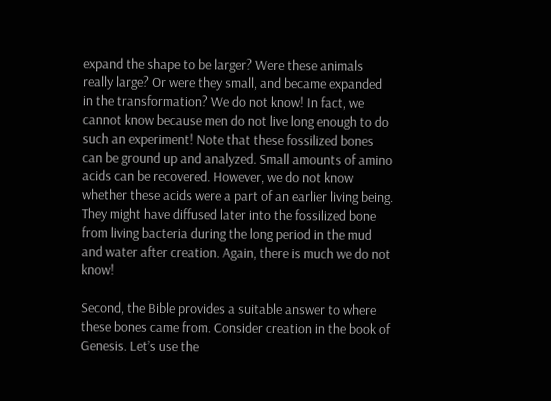expand the shape to be larger? Were these animals really large? Or were they small, and became expanded in the transformation? We do not know! In fact, we cannot know because men do not live long enough to do such an experiment! Note that these fossilized bones can be ground up and analyzed. Small amounts of amino acids can be recovered. However, we do not know whether these acids were a part of an earlier living being. They might have diffused later into the fossilized bone from living bacteria during the long period in the mud and water after creation. Again, there is much we do not know!

Second, the Bible provides a suitable answer to where these bones came from. Consider creation in the book of Genesis. Let’s use the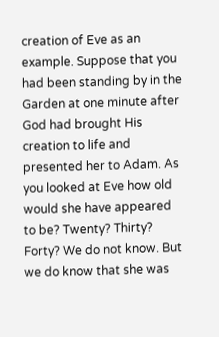creation of Eve as an example. Suppose that you had been standing by in the Garden at one minute after God had brought His creation to life and presented her to Adam. As you looked at Eve how old would she have appeared to be? Twenty? Thirty? Forty? We do not know. But we do know that she was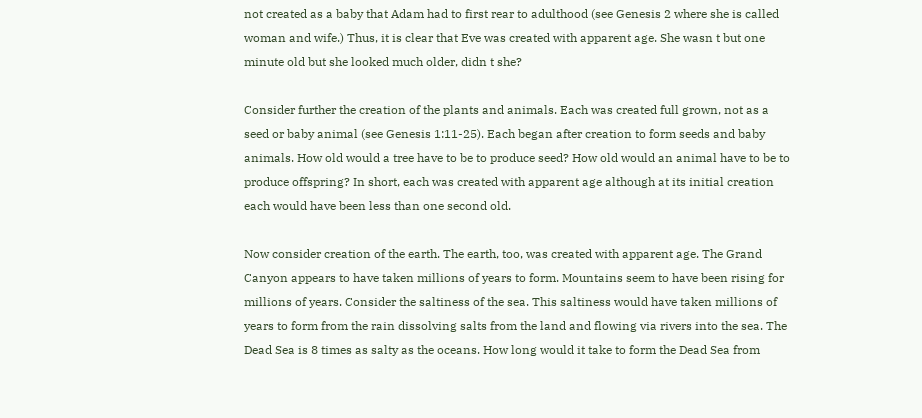not created as a baby that Adam had to first rear to adulthood (see Genesis 2 where she is called woman and wife.) Thus, it is clear that Eve was created with apparent age. She wasn t but one minute old but she looked much older, didn t she?

Consider further the creation of the plants and animals. Each was created full grown, not as a seed or baby animal (see Genesis 1:11-25). Each began after creation to form seeds and baby animals. How old would a tree have to be to produce seed? How old would an animal have to be to produce offspring? In short, each was created with apparent age although at its initial creation each would have been less than one second old.

Now consider creation of the earth. The earth, too, was created with apparent age. The Grand Canyon appears to have taken millions of years to form. Mountains seem to have been rising for millions of years. Consider the saltiness of the sea. This saltiness would have taken millions of years to form from the rain dissolving salts from the land and flowing via rivers into the sea. The Dead Sea is 8 times as salty as the oceans. How long would it take to form the Dead Sea from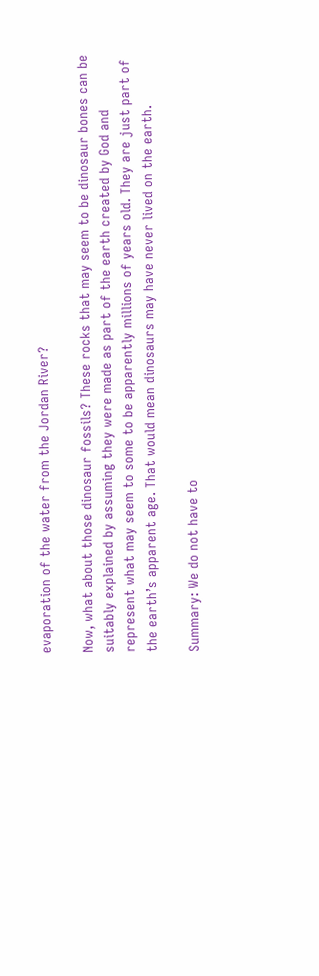evaporation of the water from the Jordan River?

Now, what about those dinosaur fossils? These rocks that may seem to be dinosaur bones can be suitably explained by assuming they were made as part of the earth created by God and represent what may seem to some to be apparently millions of years old. They are just part of the earth’s apparent age. That would mean dinosaurs may have never lived on the earth.

Summary: We do not have to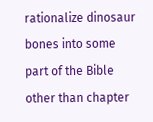rationalize dinosaur bones into some part of the Bible other than chapter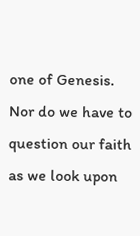one of Genesis. Nor do we have to question our faith as we look upon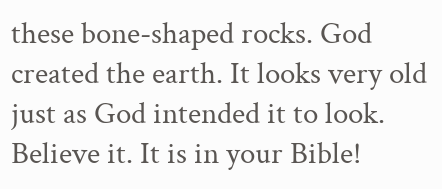these bone-shaped rocks. God created the earth. It looks very old just as God intended it to look. Believe it. It is in your Bible!